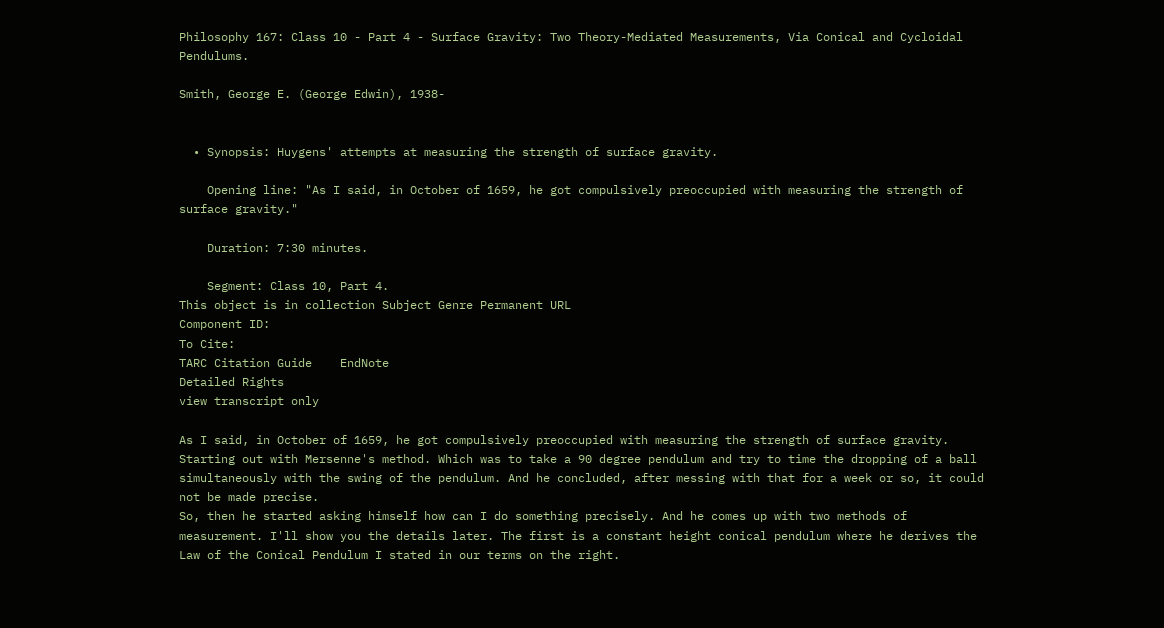Philosophy 167: Class 10 - Part 4 - Surface Gravity: Two Theory-Mediated Measurements, Via Conical and Cycloidal Pendulums.

Smith, George E. (George Edwin), 1938-


  • Synopsis: Huygens' attempts at measuring the strength of surface gravity.

    Opening line: "As I said, in October of 1659, he got compulsively preoccupied with measuring the strength of surface gravity."

    Duration: 7:30 minutes.

    Segment: Class 10, Part 4.
This object is in collection Subject Genre Permanent URL
Component ID:
To Cite:
TARC Citation Guide    EndNote
Detailed Rights
view transcript only

As I said, in October of 1659, he got compulsively preoccupied with measuring the strength of surface gravity. Starting out with Mersenne's method. Which was to take a 90 degree pendulum and try to time the dropping of a ball simultaneously with the swing of the pendulum. And he concluded, after messing with that for a week or so, it could not be made precise.
So, then he started asking himself how can I do something precisely. And he comes up with two methods of measurement. I'll show you the details later. The first is a constant height conical pendulum where he derives the Law of the Conical Pendulum I stated in our terms on the right.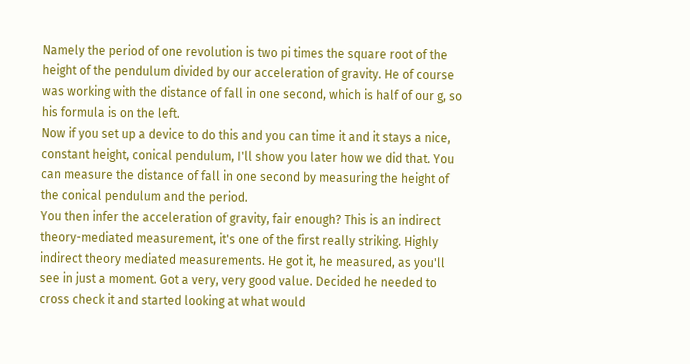Namely the period of one revolution is two pi times the square root of the height of the pendulum divided by our acceleration of gravity. He of course was working with the distance of fall in one second, which is half of our g, so his formula is on the left.
Now if you set up a device to do this and you can time it and it stays a nice, constant height, conical pendulum, I'll show you later how we did that. You can measure the distance of fall in one second by measuring the height of the conical pendulum and the period.
You then infer the acceleration of gravity, fair enough? This is an indirect theory-mediated measurement, it's one of the first really striking. Highly indirect theory mediated measurements. He got it, he measured, as you'll see in just a moment. Got a very, very good value. Decided he needed to cross check it and started looking at what would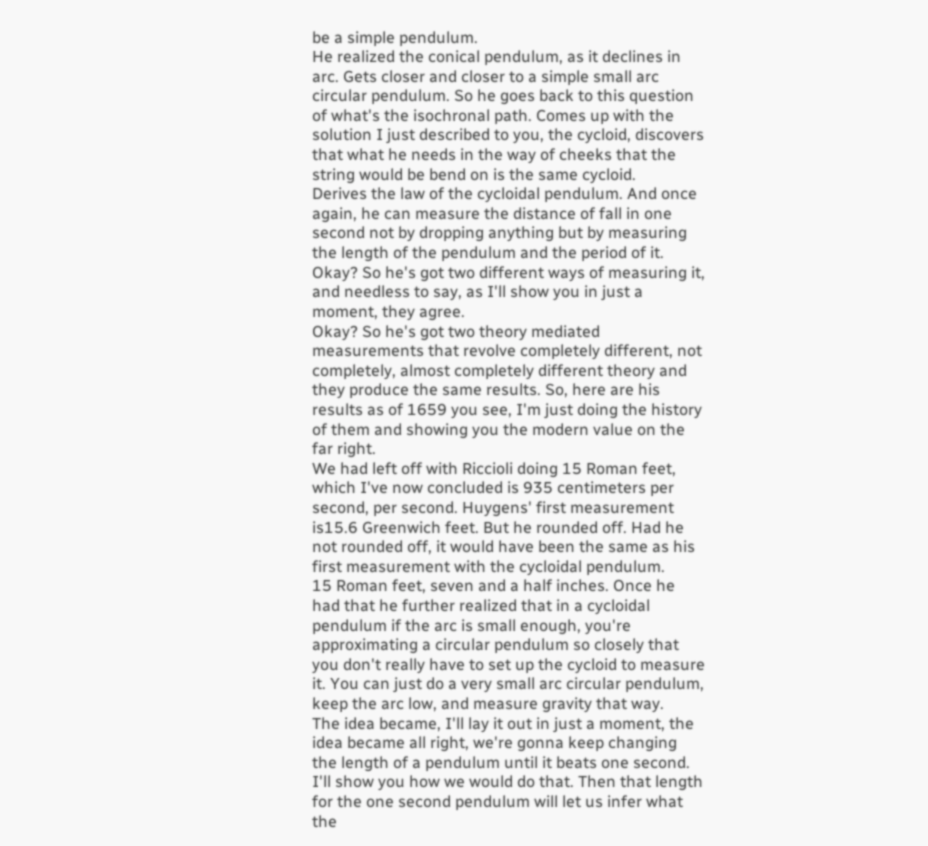be a simple pendulum.
He realized the conical pendulum, as it declines in arc. Gets closer and closer to a simple small arc circular pendulum. So he goes back to this question of what's the isochronal path. Comes up with the solution I just described to you, the cycloid, discovers that what he needs in the way of cheeks that the string would be bend on is the same cycloid.
Derives the law of the cycloidal pendulum. And once again, he can measure the distance of fall in one second not by dropping anything but by measuring the length of the pendulum and the period of it. Okay? So he's got two different ways of measuring it, and needless to say, as I'll show you in just a moment, they agree.
Okay? So he's got two theory mediated measurements that revolve completely different, not completely, almost completely different theory and they produce the same results. So, here are his results as of 1659 you see, I'm just doing the history of them and showing you the modern value on the far right.
We had left off with Riccioli doing 15 Roman feet, which I've now concluded is 935 centimeters per second, per second. Huygens' first measurement is15.6 Greenwich feet. But he rounded off. Had he not rounded off, it would have been the same as his first measurement with the cycloidal pendulum.
15 Roman feet, seven and a half inches. Once he had that he further realized that in a cycloidal pendulum if the arc is small enough, you're approximating a circular pendulum so closely that you don't really have to set up the cycloid to measure it. You can just do a very small arc circular pendulum, keep the arc low, and measure gravity that way.
The idea became, I'll lay it out in just a moment, the idea became all right, we're gonna keep changing the length of a pendulum until it beats one second. I'll show you how we would do that. Then that length for the one second pendulum will let us infer what the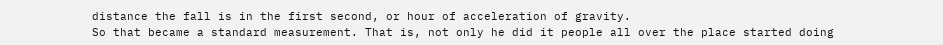distance the fall is in the first second, or hour of acceleration of gravity.
So that became a standard measurement. That is, not only he did it people all over the place started doing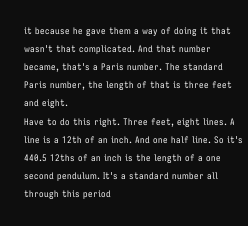it because he gave them a way of doing it that wasn't that complicated. And that number became, that's a Paris number. The standard Paris number, the length of that is three feet and eight.
Have to do this right. Three feet, eight lines. A line is a 12th of an inch. And one half line. So it's 440.5 12ths of an inch is the length of a one second pendulum. It's a standard number all through this period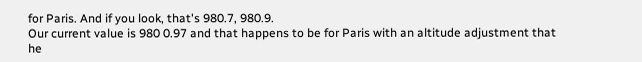for Paris. And if you look, that's 980.7, 980.9.
Our current value is 980 0.97 and that happens to be for Paris with an altitude adjustment that he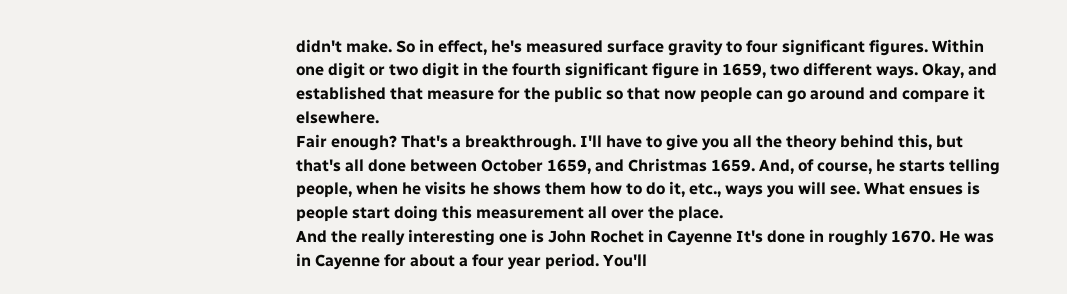didn't make. So in effect, he's measured surface gravity to four significant figures. Within one digit or two digit in the fourth significant figure in 1659, two different ways. Okay, and established that measure for the public so that now people can go around and compare it elsewhere.
Fair enough? That's a breakthrough. I'll have to give you all the theory behind this, but that's all done between October 1659, and Christmas 1659. And, of course, he starts telling people, when he visits he shows them how to do it, etc., ways you will see. What ensues is people start doing this measurement all over the place.
And the really interesting one is John Rochet in Cayenne It's done in roughly 1670. He was in Cayenne for about a four year period. You'll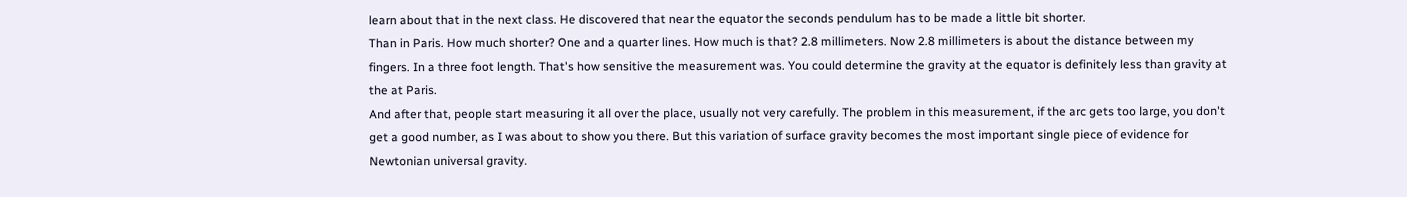learn about that in the next class. He discovered that near the equator the seconds pendulum has to be made a little bit shorter.
Than in Paris. How much shorter? One and a quarter lines. How much is that? 2.8 millimeters. Now 2.8 millimeters is about the distance between my fingers. In a three foot length. That's how sensitive the measurement was. You could determine the gravity at the equator is definitely less than gravity at the at Paris.
And after that, people start measuring it all over the place, usually not very carefully. The problem in this measurement, if the arc gets too large, you don't get a good number, as I was about to show you there. But this variation of surface gravity becomes the most important single piece of evidence for Newtonian universal gravity.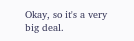Okay, so it's a very big deal.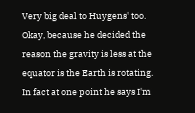Very big deal to Huygens' too. Okay, because he decided the reason the gravity is less at the equator is the Earth is rotating. In fact at one point he says I'm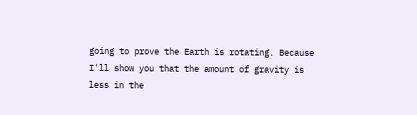going to prove the Earth is rotating. Because I'll show you that the amount of gravity is less in the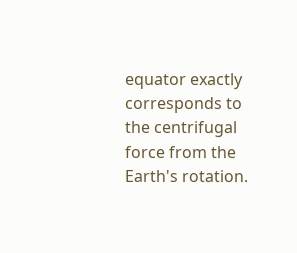equator exactly corresponds to the centrifugal force from the Earth's rotation.